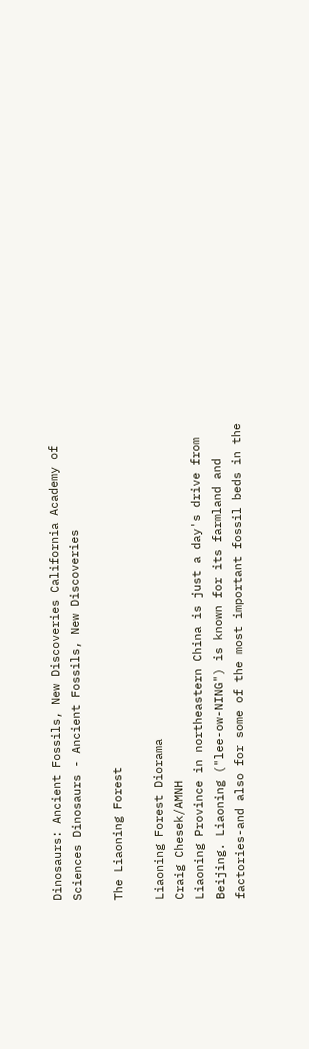Dinosaurs: Ancient Fossils, New Discoveries California Academy of Sciences Dinosaurs - Ancient Fossils, New Discoveries

The Liaoning Forest

Liaoning Forest Diorama
Craig Chesek/AMNH
Liaoning Province in northeastern China is just a day's drive from Beijing. Liaoning ("lee-ow-NING") is known for its farmland and factories-and also for some of the most important fossil beds in the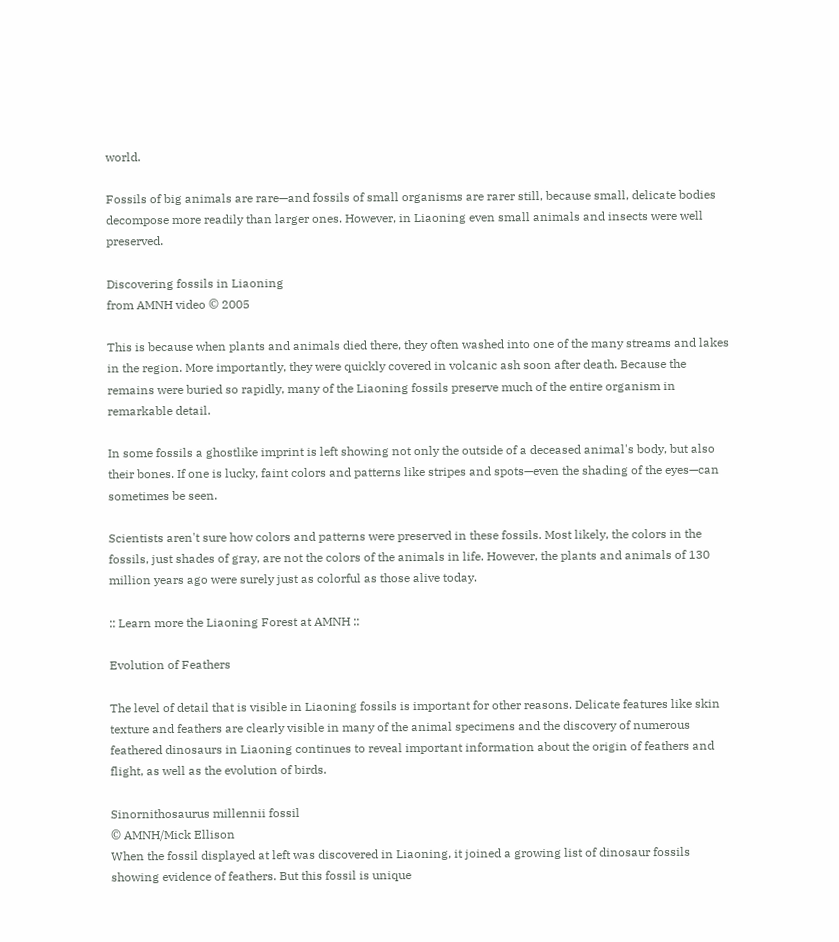world.

Fossils of big animals are rare—and fossils of small organisms are rarer still, because small, delicate bodies decompose more readily than larger ones. However, in Liaoning even small animals and insects were well preserved.

Discovering fossils in Liaoning
from AMNH video © 2005

This is because when plants and animals died there, they often washed into one of the many streams and lakes in the region. More importantly, they were quickly covered in volcanic ash soon after death. Because the remains were buried so rapidly, many of the Liaoning fossils preserve much of the entire organism in remarkable detail.

In some fossils a ghostlike imprint is left showing not only the outside of a deceased animal's body, but also their bones. If one is lucky, faint colors and patterns like stripes and spots—even the shading of the eyes—can sometimes be seen.

Scientists aren't sure how colors and patterns were preserved in these fossils. Most likely, the colors in the fossils, just shades of gray, are not the colors of the animals in life. However, the plants and animals of 130 million years ago were surely just as colorful as those alive today.

:: Learn more the Liaoning Forest at AMNH ::

Evolution of Feathers

The level of detail that is visible in Liaoning fossils is important for other reasons. Delicate features like skin texture and feathers are clearly visible in many of the animal specimens and the discovery of numerous feathered dinosaurs in Liaoning continues to reveal important information about the origin of feathers and flight, as well as the evolution of birds.

Sinornithosaurus millennii fossil
© AMNH/Mick Ellison
When the fossil displayed at left was discovered in Liaoning, it joined a growing list of dinosaur fossils showing evidence of feathers. But this fossil is unique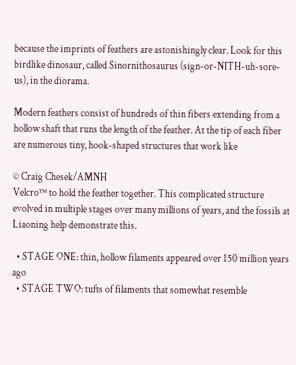because the imprints of feathers are astonishingly clear. Look for this birdlike dinosaur, called Sinornithosaurus (sign-or-NITH-uh-sore-us), in the diorama.

Modern feathers consist of hundreds of thin fibers extending from a hollow shaft that runs the length of the feather. At the tip of each fiber are numerous tiny, hook-shaped structures that work like

© Craig Chesek/AMNH
Velcro™ to hold the feather together. This complicated structure evolved in multiple stages over many millions of years, and the fossils at Liaoning help demonstrate this.

  • STAGE ONE: thin, hollow filaments appeared over 150 million years ago
  • STAGE TWO: tufts of filaments that somewhat resemble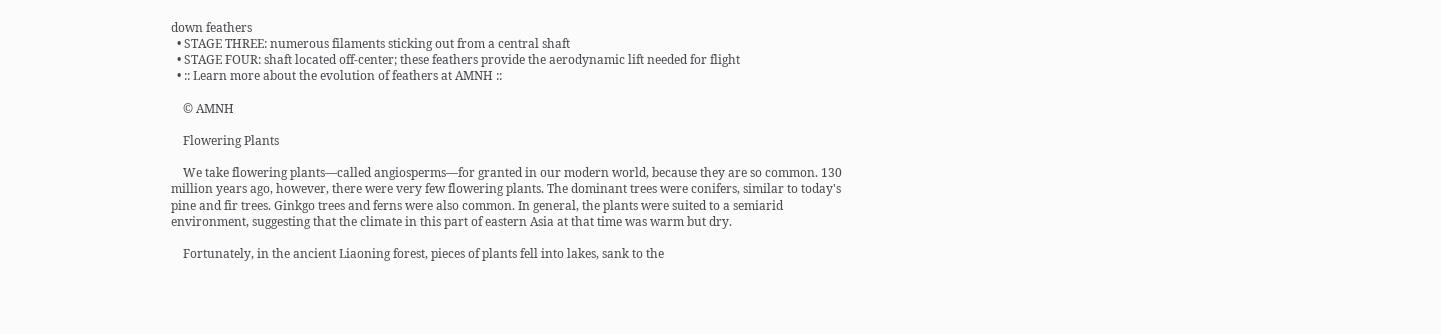down feathers
  • STAGE THREE: numerous filaments sticking out from a central shaft
  • STAGE FOUR: shaft located off-center; these feathers provide the aerodynamic lift needed for flight
  • :: Learn more about the evolution of feathers at AMNH ::

    © AMNH

    Flowering Plants

    We take flowering plants—called angiosperms—for granted in our modern world, because they are so common. 130 million years ago, however, there were very few flowering plants. The dominant trees were conifers, similar to today's pine and fir trees. Ginkgo trees and ferns were also common. In general, the plants were suited to a semiarid environment, suggesting that the climate in this part of eastern Asia at that time was warm but dry.

    Fortunately, in the ancient Liaoning forest, pieces of plants fell into lakes, sank to the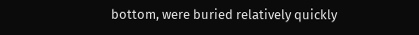bottom, were buried relatively quickly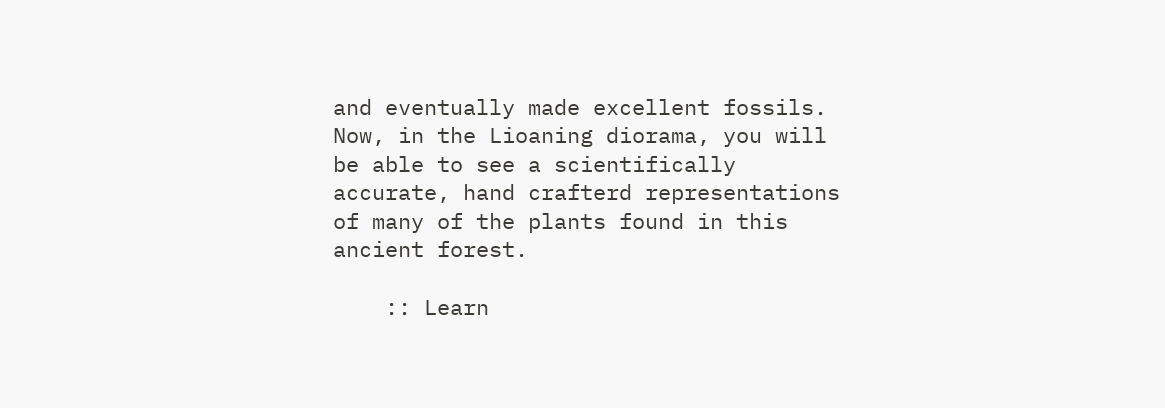and eventually made excellent fossils. Now, in the Lioaning diorama, you will be able to see a scientifically accurate, hand crafterd representations of many of the plants found in this ancient forest.

    :: Learn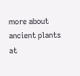more about ancient plants at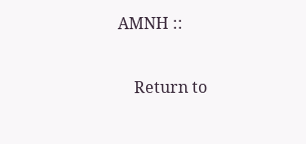AMNH ::

    Return to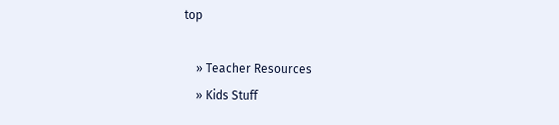top

    » Teacher Resources
    » Kids Stuff